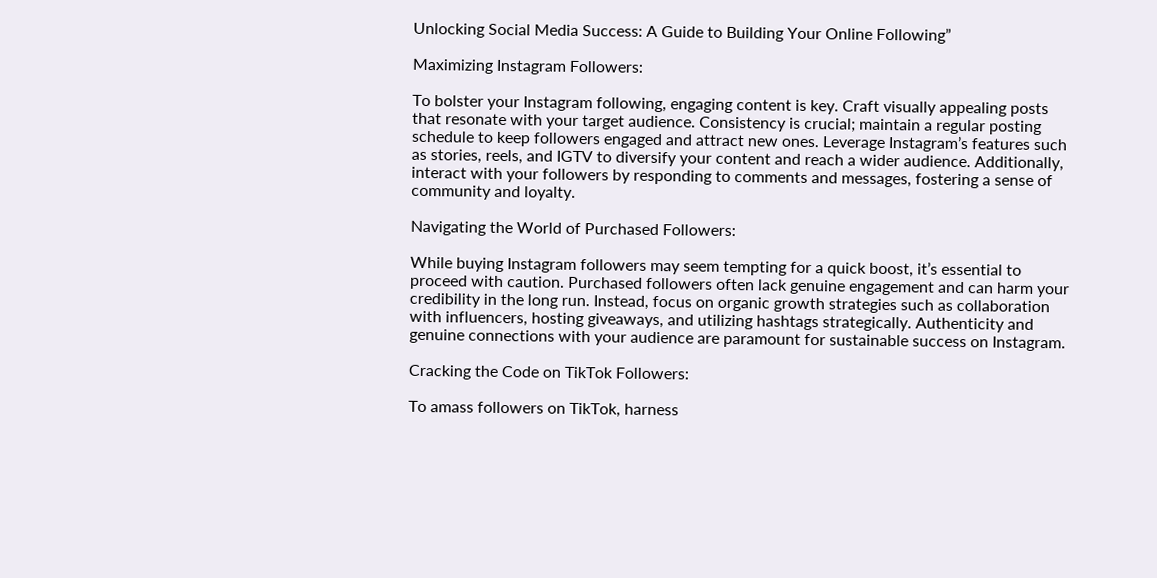Unlocking Social Media Success: A Guide to Building Your Online Following”

Maximizing Instagram Followers:

To bolster your Instagram following, engaging content is key. Craft visually appealing posts that resonate with your target audience. Consistency is crucial; maintain a regular posting schedule to keep followers engaged and attract new ones. Leverage Instagram’s features such as stories, reels, and IGTV to diversify your content and reach a wider audience. Additionally, interact with your followers by responding to comments and messages, fostering a sense of community and loyalty.

Navigating the World of Purchased Followers:

While buying Instagram followers may seem tempting for a quick boost, it’s essential to proceed with caution. Purchased followers often lack genuine engagement and can harm your credibility in the long run. Instead, focus on organic growth strategies such as collaboration with influencers, hosting giveaways, and utilizing hashtags strategically. Authenticity and genuine connections with your audience are paramount for sustainable success on Instagram.

Cracking the Code on TikTok Followers:

To amass followers on TikTok, harness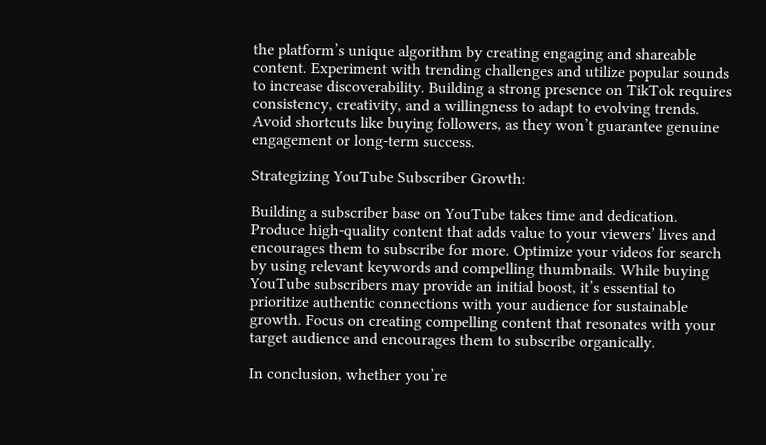the platform’s unique algorithm by creating engaging and shareable content. Experiment with trending challenges and utilize popular sounds to increase discoverability. Building a strong presence on TikTok requires consistency, creativity, and a willingness to adapt to evolving trends. Avoid shortcuts like buying followers, as they won’t guarantee genuine engagement or long-term success.

Strategizing YouTube Subscriber Growth:

Building a subscriber base on YouTube takes time and dedication. Produce high-quality content that adds value to your viewers’ lives and encourages them to subscribe for more. Optimize your videos for search by using relevant keywords and compelling thumbnails. While buying YouTube subscribers may provide an initial boost, it’s essential to prioritize authentic connections with your audience for sustainable growth. Focus on creating compelling content that resonates with your target audience and encourages them to subscribe organically.

In conclusion, whether you’re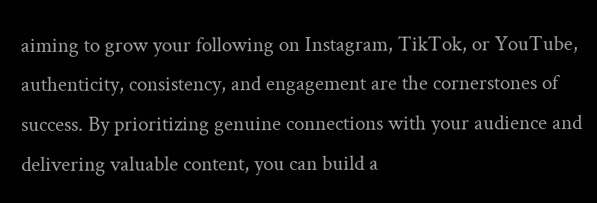aiming to grow your following on Instagram, TikTok, or YouTube, authenticity, consistency, and engagement are the cornerstones of success. By prioritizing genuine connections with your audience and delivering valuable content, you can build a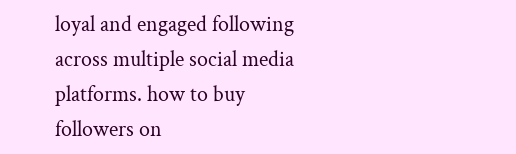loyal and engaged following across multiple social media platforms. how to buy followers on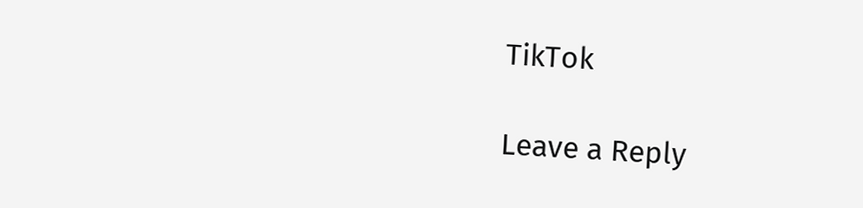TikTok

Leave a Reply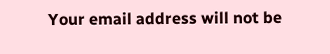Your email address will not be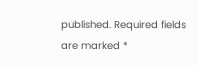published. Required fields are marked *